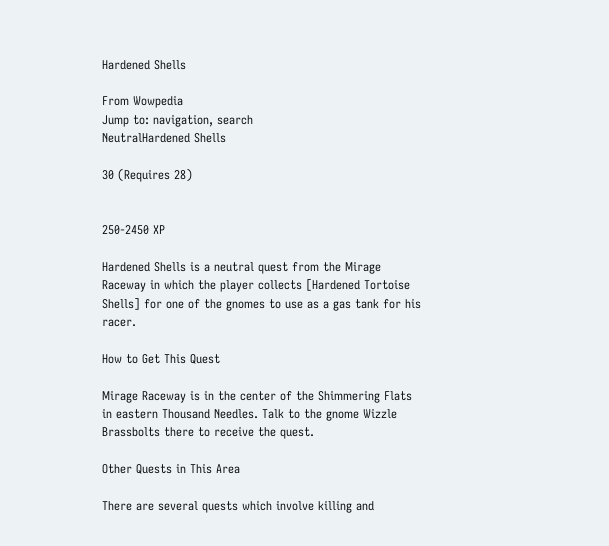Hardened Shells

From Wowpedia
Jump to: navigation, search
NeutralHardened Shells

30 (Requires 28)


250-2450 XP

Hardened Shells is a neutral quest from the Mirage Raceway in which the player collects [Hardened Tortoise Shells] for one of the gnomes to use as a gas tank for his racer.

How to Get This Quest

Mirage Raceway is in the center of the Shimmering Flats in eastern Thousand Needles. Talk to the gnome Wizzle Brassbolts there to receive the quest.

Other Quests in This Area

There are several quests which involve killing and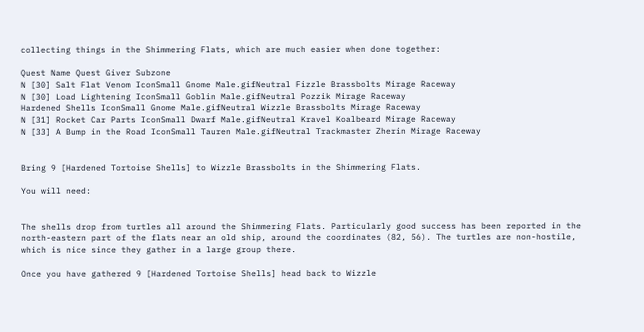collecting things in the Shimmering Flats, which are much easier when done together:

Quest Name Quest Giver Subzone
N [30] Salt Flat Venom IconSmall Gnome Male.gifNeutral Fizzle Brassbolts Mirage Raceway
N [30] Load Lightening IconSmall Goblin Male.gifNeutral Pozzik Mirage Raceway
Hardened Shells IconSmall Gnome Male.gifNeutral Wizzle Brassbolts Mirage Raceway
N [31] Rocket Car Parts IconSmall Dwarf Male.gifNeutral Kravel Koalbeard Mirage Raceway
N [33] A Bump in the Road IconSmall Tauren Male.gifNeutral Trackmaster Zherin Mirage Raceway


Bring 9 [Hardened Tortoise Shells] to Wizzle Brassbolts in the Shimmering Flats.

You will need:


The shells drop from turtles all around the Shimmering Flats. Particularly good success has been reported in the north-eastern part of the flats near an old ship, around the coordinates (82, 56). The turtles are non-hostile, which is nice since they gather in a large group there.

Once you have gathered 9 [Hardened Tortoise Shells] head back to Wizzle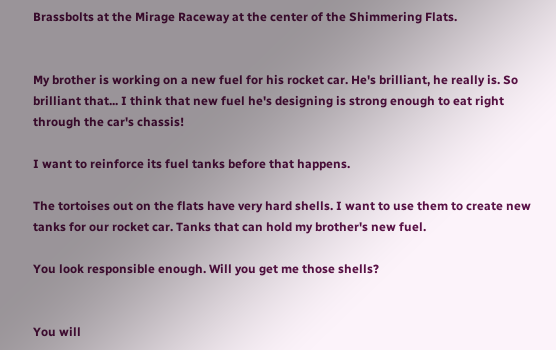Brassbolts at the Mirage Raceway at the center of the Shimmering Flats.


My brother is working on a new fuel for his rocket car. He's brilliant, he really is. So brilliant that... I think that new fuel he's designing is strong enough to eat right through the car's chassis!

I want to reinforce its fuel tanks before that happens.

The tortoises out on the flats have very hard shells. I want to use them to create new tanks for our rocket car. Tanks that can hold my brother's new fuel.

You look responsible enough. Will you get me those shells?


You will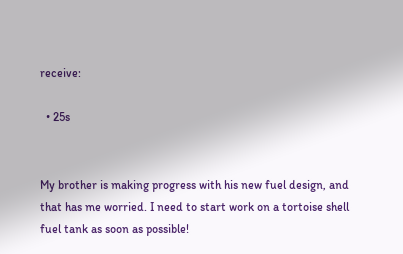receive:

  • 25s


My brother is making progress with his new fuel design, and that has me worried. I need to start work on a tortoise shell fuel tank as soon as possible!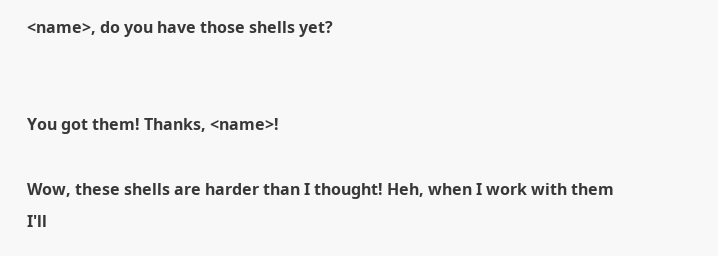<name>, do you have those shells yet?


You got them! Thanks, <name>!

Wow, these shells are harder than I thought! Heh, when I work with them I'll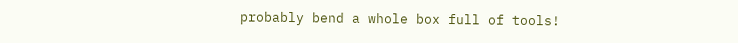probably bend a whole box full of tools!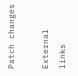Patch changes

External links